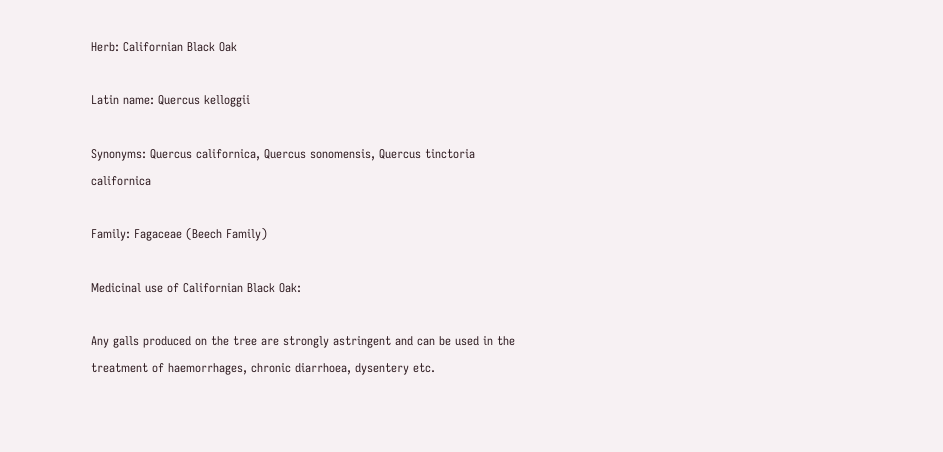Herb: Californian Black Oak

Latin name: Quercus kelloggii

Synonyms: Quercus californica, Quercus sonomensis, Quercus tinctoria californica

Family: Fagaceae (Beech Family)

Medicinal use of Californian Black Oak:

Any galls produced on the tree are strongly astringent and can be used in the treatment of haemorrhages, chronic diarrhoea, dysentery etc.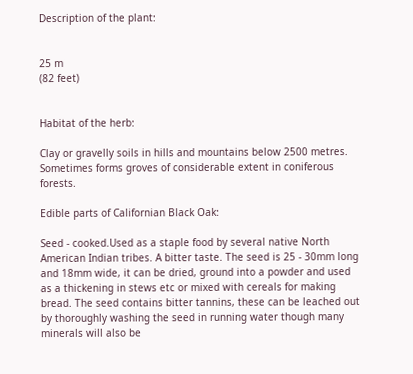Description of the plant:


25 m
(82 feet)


Habitat of the herb:

Clay or gravelly soils in hills and mountains below 2500 metres. Sometimes forms groves of considerable extent in coniferous forests.

Edible parts of Californian Black Oak:

Seed - cooked.Used as a staple food by several native North American Indian tribes. A bitter taste. The seed is 25 - 30mm long and 18mm wide, it can be dried, ground into a powder and used as a thickening in stews etc or mixed with cereals for making bread. The seed contains bitter tannins, these can be leached out by thoroughly washing the seed in running water though many minerals will also be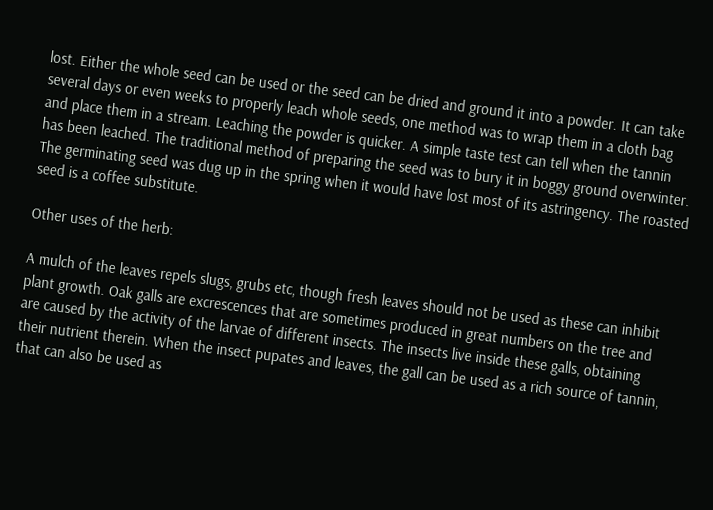lost. Either the whole seed can be used or the seed can be dried and ground it into a powder. It can take several days or even weeks to properly leach whole seeds, one method was to wrap them in a cloth bag and place them in a stream. Leaching the powder is quicker. A simple taste test can tell when the tannin has been leached. The traditional method of preparing the seed was to bury it in boggy ground overwinter. The germinating seed was dug up in the spring when it would have lost most of its astringency. The roasted seed is a coffee substitute.

Other uses of the herb:

A mulch of the leaves repels slugs, grubs etc, though fresh leaves should not be used as these can inhibit plant growth. Oak galls are excrescences that are sometimes produced in great numbers on the tree and are caused by the activity of the larvae of different insects. The insects live inside these galls, obtaining their nutrient therein. When the insect pupates and leaves, the gall can be used as a rich source of tannin, that can also be used as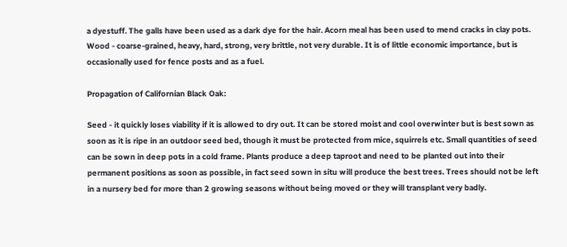a dyestuff. The galls have been used as a dark dye for the hair. Acorn meal has been used to mend cracks in clay pots. Wood - coarse-grained, heavy, hard, strong, very brittle, not very durable. It is of little economic importance, but is occasionally used for fence posts and as a fuel.

Propagation of Californian Black Oak:

Seed - it quickly loses viability if it is allowed to dry out. It can be stored moist and cool overwinter but is best sown as soon as it is ripe in an outdoor seed bed, though it must be protected from mice, squirrels etc. Small quantities of seed can be sown in deep pots in a cold frame. Plants produce a deep taproot and need to be planted out into their permanent positions as soon as possible, in fact seed sown in situ will produce the best trees. Trees should not be left in a nursery bed for more than 2 growing seasons without being moved or they will transplant very badly.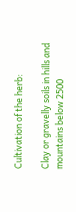Cultivation of the herb:

Clay or gravelly soils in hills and mountains below 2500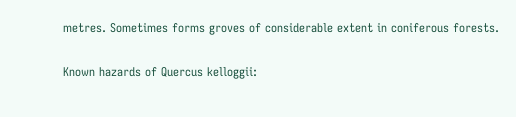metres. Sometimes forms groves of considerable extent in coniferous forests.

Known hazards of Quercus kelloggii: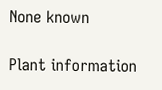None known

Plant information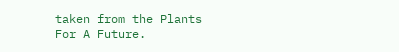taken from the Plants For A Future.